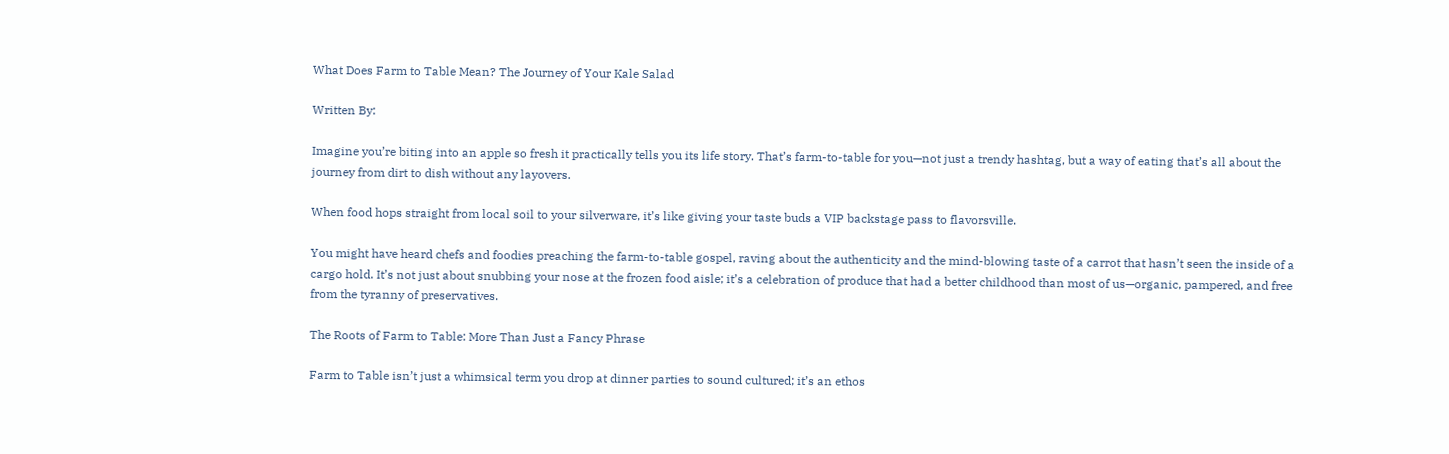What Does Farm to Table Mean? The Journey of Your Kale Salad

Written By:

Imagine you’re biting into an apple so fresh it practically tells you its life story. That’s farm-to-table for you—not just a trendy hashtag, but a way of eating that’s all about the journey from dirt to dish without any layovers.

When food hops straight from local soil to your silverware, it’s like giving your taste buds a VIP backstage pass to flavorsville.

You might have heard chefs and foodies preaching the farm-to-table gospel, raving about the authenticity and the mind-blowing taste of a carrot that hasn’t seen the inside of a cargo hold. It’s not just about snubbing your nose at the frozen food aisle; it’s a celebration of produce that had a better childhood than most of us—organic, pampered, and free from the tyranny of preservatives.

The Roots of Farm to Table: More Than Just a Fancy Phrase

Farm to Table isn’t just a whimsical term you drop at dinner parties to sound cultured; it’s an ethos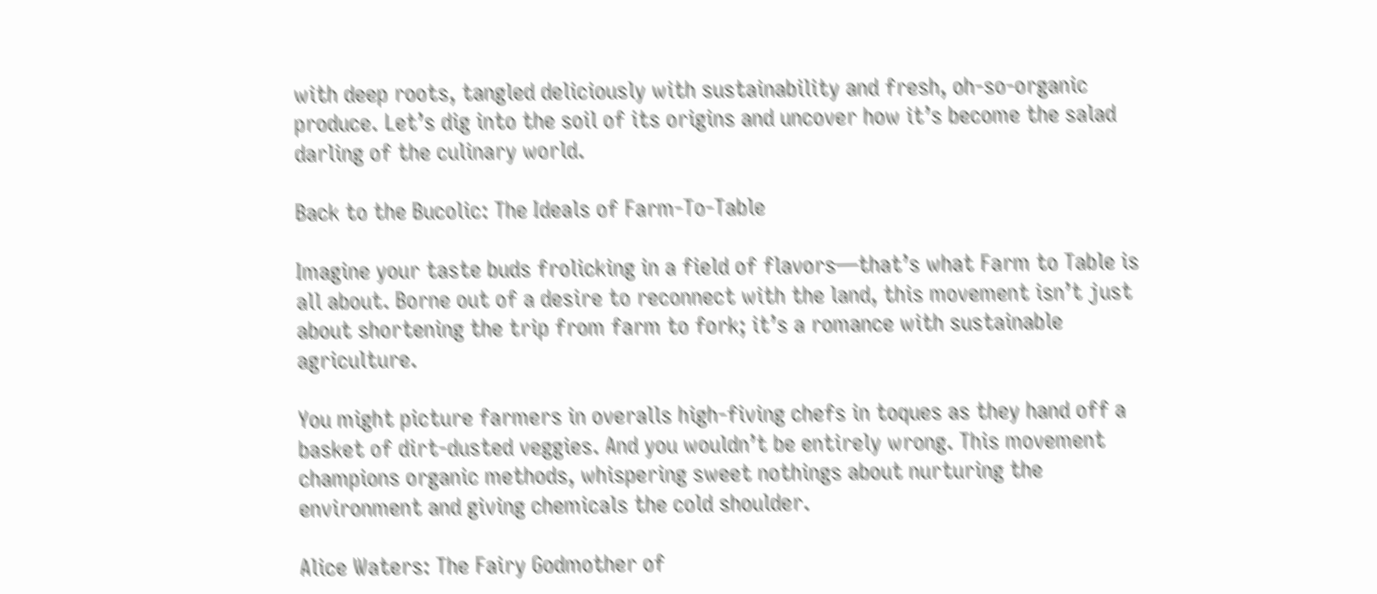with deep roots, tangled deliciously with sustainability and fresh, oh-so-organic produce. Let’s dig into the soil of its origins and uncover how it’s become the salad darling of the culinary world.

Back to the Bucolic: The Ideals of Farm-To-Table

Imagine your taste buds frolicking in a field of flavors—that’s what Farm to Table is all about. Borne out of a desire to reconnect with the land, this movement isn’t just about shortening the trip from farm to fork; it’s a romance with sustainable agriculture.

You might picture farmers in overalls high-fiving chefs in toques as they hand off a basket of dirt-dusted veggies. And you wouldn’t be entirely wrong. This movement champions organic methods, whispering sweet nothings about nurturing the environment and giving chemicals the cold shoulder.

Alice Waters: The Fairy Godmother of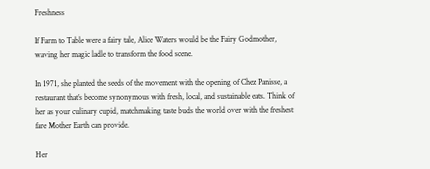Freshness

If Farm to Table were a fairy tale, Alice Waters would be the Fairy Godmother, waving her magic ladle to transform the food scene.

In 1971, she planted the seeds of the movement with the opening of Chez Panisse, a restaurant that’s become synonymous with fresh, local, and sustainable eats. Think of her as your culinary cupid, matchmaking taste buds the world over with the freshest fare Mother Earth can provide.

Her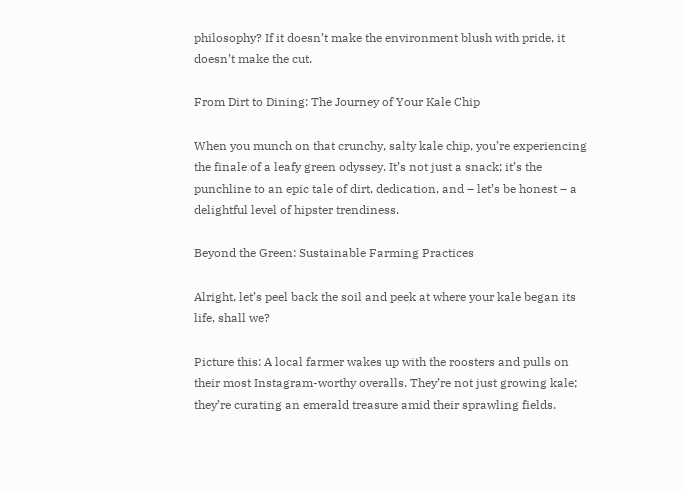philosophy? If it doesn’t make the environment blush with pride, it doesn’t make the cut.

From Dirt to Dining: The Journey of Your Kale Chip

When you munch on that crunchy, salty kale chip, you’re experiencing the finale of a leafy green odyssey. It’s not just a snack; it’s the punchline to an epic tale of dirt, dedication, and – let’s be honest – a delightful level of hipster trendiness.

Beyond the Green: Sustainable Farming Practices

Alright, let’s peel back the soil and peek at where your kale began its life, shall we?

Picture this: A local farmer wakes up with the roosters and pulls on their most Instagram-worthy overalls. They’re not just growing kale; they’re curating an emerald treasure amid their sprawling fields.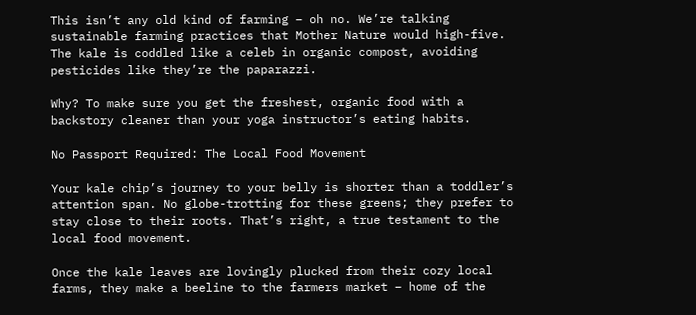This isn’t any old kind of farming – oh no. We’re talking sustainable farming practices that Mother Nature would high-five. The kale is coddled like a celeb in organic compost, avoiding pesticides like they’re the paparazzi.

Why? To make sure you get the freshest, organic food with a backstory cleaner than your yoga instructor’s eating habits.

No Passport Required: The Local Food Movement

Your kale chip’s journey to your belly is shorter than a toddler’s attention span. No globe-trotting for these greens; they prefer to stay close to their roots. That’s right, a true testament to the local food movement.

Once the kale leaves are lovingly plucked from their cozy local farms, they make a beeline to the farmers market – home of the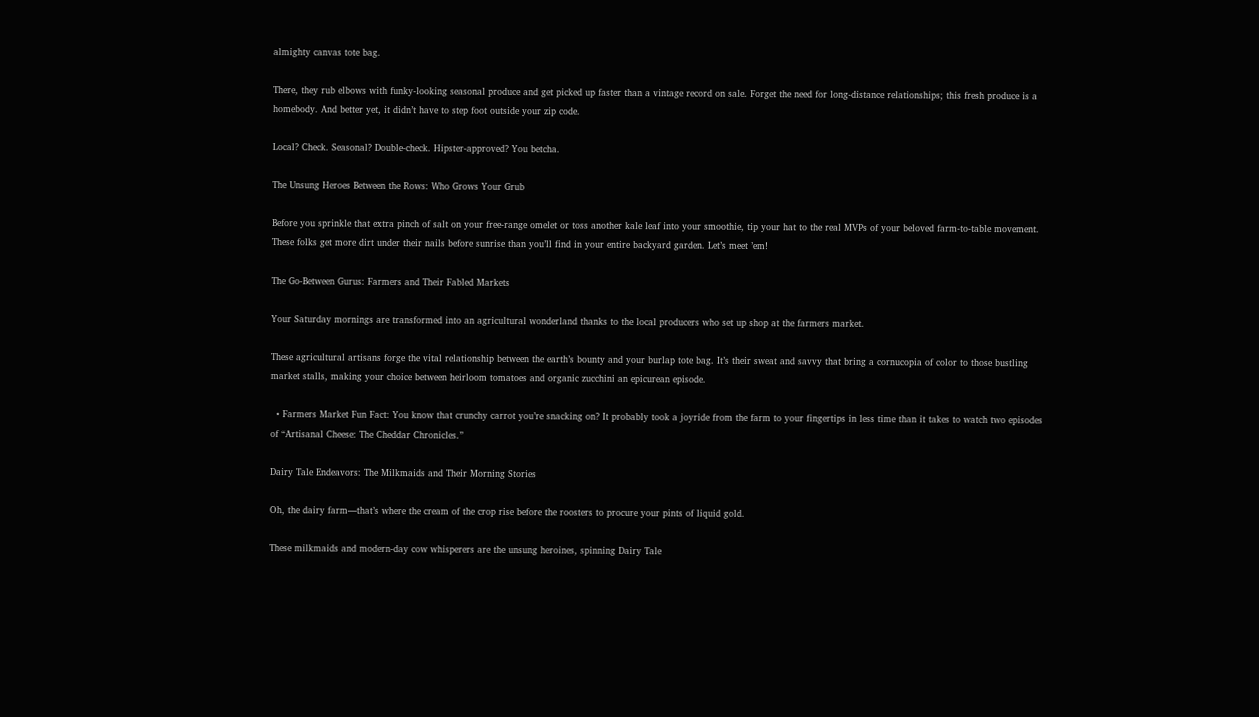almighty canvas tote bag.

There, they rub elbows with funky-looking seasonal produce and get picked up faster than a vintage record on sale. Forget the need for long-distance relationships; this fresh produce is a homebody. And better yet, it didn’t have to step foot outside your zip code.

Local? Check. Seasonal? Double-check. Hipster-approved? You betcha.

The Unsung Heroes Between the Rows: Who Grows Your Grub

Before you sprinkle that extra pinch of salt on your free-range omelet or toss another kale leaf into your smoothie, tip your hat to the real MVPs of your beloved farm-to-table movement. These folks get more dirt under their nails before sunrise than you’ll find in your entire backyard garden. Let’s meet ’em!

The Go-Between Gurus: Farmers and Their Fabled Markets

Your Saturday mornings are transformed into an agricultural wonderland thanks to the local producers who set up shop at the farmers market.

These agricultural artisans forge the vital relationship between the earth’s bounty and your burlap tote bag. It’s their sweat and savvy that bring a cornucopia of color to those bustling market stalls, making your choice between heirloom tomatoes and organic zucchini an epicurean episode.

  • Farmers Market Fun Fact: You know that crunchy carrot you’re snacking on? It probably took a joyride from the farm to your fingertips in less time than it takes to watch two episodes of “Artisanal Cheese: The Cheddar Chronicles.”

Dairy Tale Endeavors: The Milkmaids and Their Morning Stories

Oh, the dairy farm—that’s where the cream of the crop rise before the roosters to procure your pints of liquid gold.

These milkmaids and modern-day cow whisperers are the unsung heroines, spinning Dairy Tale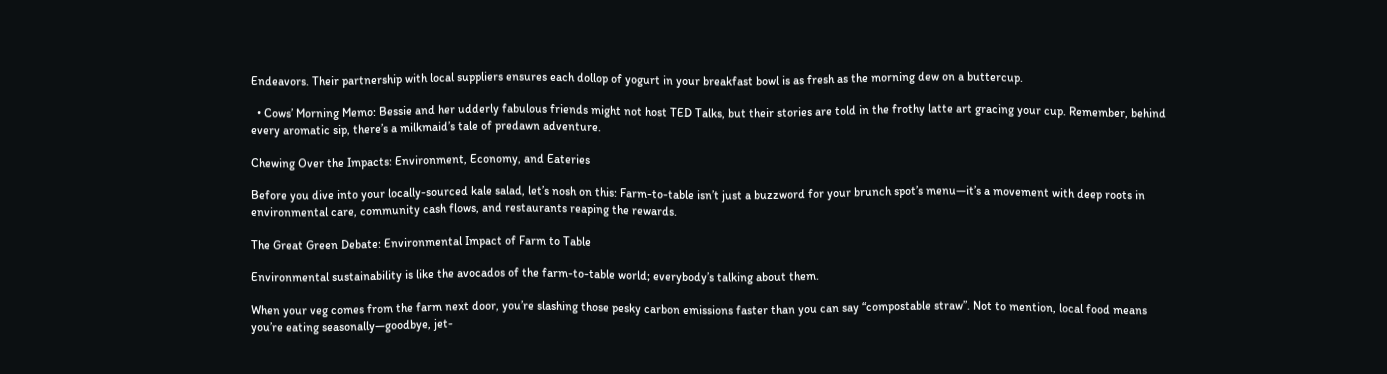Endeavors. Their partnership with local suppliers ensures each dollop of yogurt in your breakfast bowl is as fresh as the morning dew on a buttercup.

  • Cows’ Morning Memo: Bessie and her udderly fabulous friends might not host TED Talks, but their stories are told in the frothy latte art gracing your cup. Remember, behind every aromatic sip, there’s a milkmaid’s tale of predawn adventure.

Chewing Over the Impacts: Environment, Economy, and Eateries

Before you dive into your locally-sourced kale salad, let’s nosh on this: Farm-to-table isn’t just a buzzword for your brunch spot’s menu—it’s a movement with deep roots in environmental care, community cash flows, and restaurants reaping the rewards.

The Great Green Debate: Environmental Impact of Farm to Table

Environmental sustainability is like the avocados of the farm-to-table world; everybody’s talking about them.

When your veg comes from the farm next door, you’re slashing those pesky carbon emissions faster than you can say “compostable straw”. Not to mention, local food means you’re eating seasonally—goodbye, jet-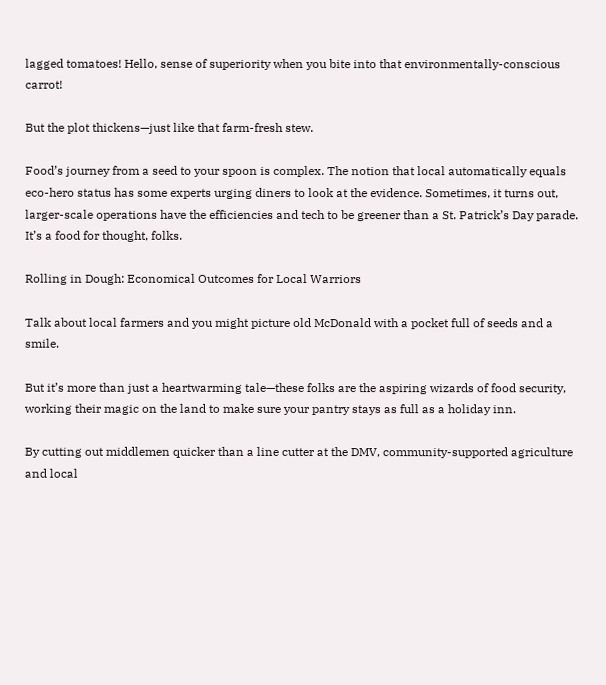lagged tomatoes! Hello, sense of superiority when you bite into that environmentally-conscious carrot!

But the plot thickens—just like that farm-fresh stew.

Food’s journey from a seed to your spoon is complex. The notion that local automatically equals eco-hero status has some experts urging diners to look at the evidence. Sometimes, it turns out, larger-scale operations have the efficiencies and tech to be greener than a St. Patrick’s Day parade. It’s a food for thought, folks.

Rolling in Dough: Economical Outcomes for Local Warriors

Talk about local farmers and you might picture old McDonald with a pocket full of seeds and a smile.

But it’s more than just a heartwarming tale—these folks are the aspiring wizards of food security, working their magic on the land to make sure your pantry stays as full as a holiday inn.

By cutting out middlemen quicker than a line cutter at the DMV, community-supported agriculture and local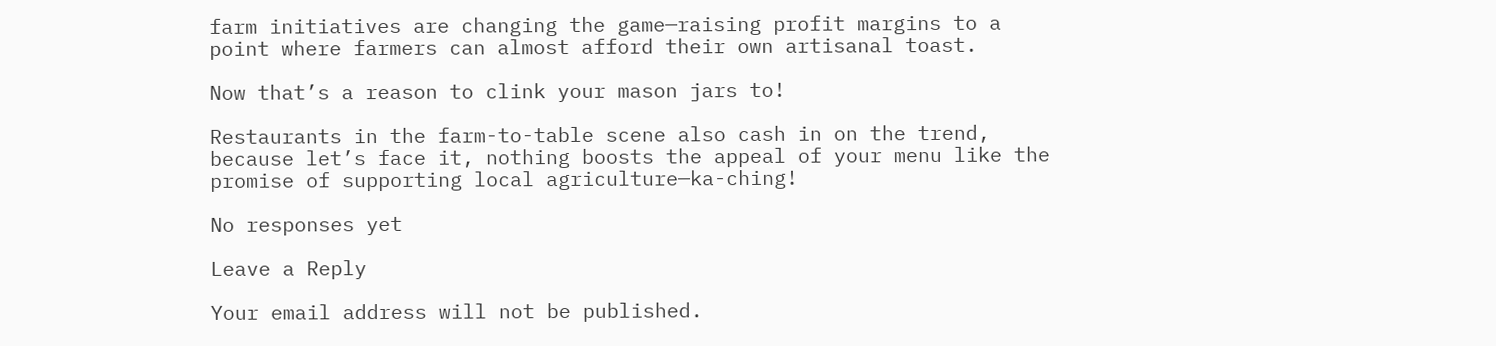farm initiatives are changing the game—raising profit margins to a point where farmers can almost afford their own artisanal toast.

Now that’s a reason to clink your mason jars to!

Restaurants in the farm-to-table scene also cash in on the trend, because let’s face it, nothing boosts the appeal of your menu like the promise of supporting local agriculture—ka-ching!

No responses yet

Leave a Reply

Your email address will not be published.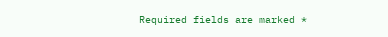Required fields are marked *